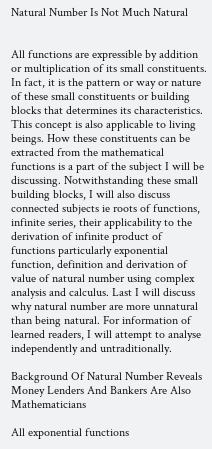Natural Number Is Not Much Natural


All functions are expressible by addition or multiplication of its small constituents. In fact, it is the pattern or way or nature of these small constituents or building blocks that determines its characteristics. This concept is also applicable to living beings. How these constituents can be extracted from the mathematical functions is a part of the subject I will be discussing. Notwithstanding these small building blocks, I will also discuss connected subjects ie roots of functions, infinite series, their applicability to the derivation of infinite product of functions particularly exponential function, definition and derivation of value of natural number using complex analysis and calculus. Last I will discuss why natural number are more unnatural than being natural. For information of learned readers, I will attempt to analyse independently and untraditionally.

Background Of Natural Number Reveals Money Lenders And Bankers Are Also Mathematicians

All exponential functions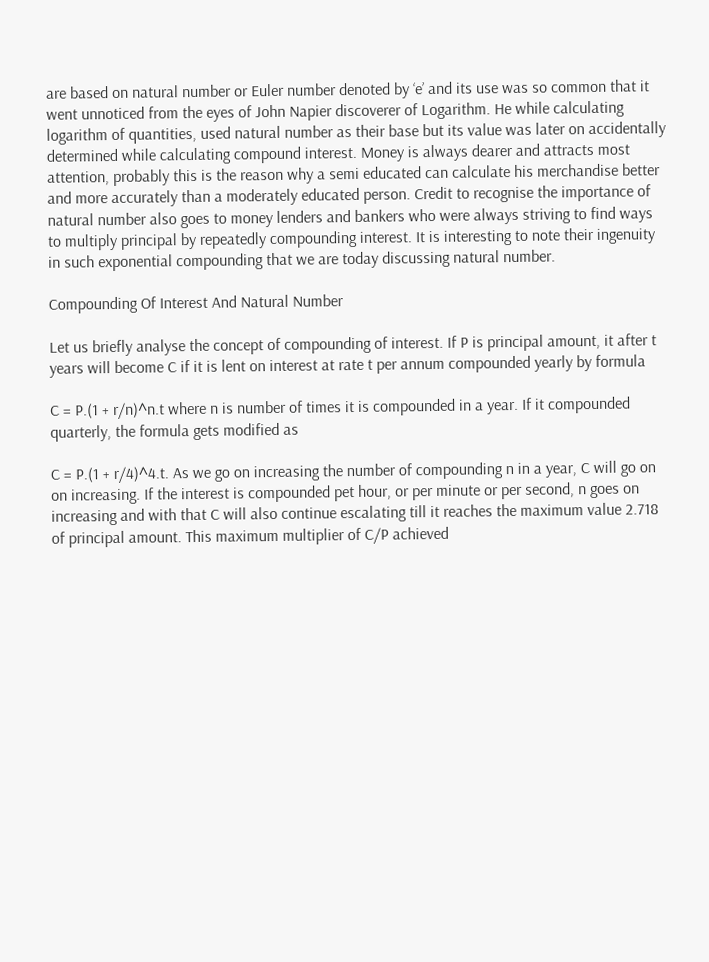are based on natural number or Euler number denoted by ‘e’ and its use was so common that it went unnoticed from the eyes of John Napier discoverer of Logarithm. He while calculating logarithm of quantities, used natural number as their base but its value was later on accidentally determined while calculating compound interest. Money is always dearer and attracts most attention, probably this is the reason why a semi educated can calculate his merchandise better and more accurately than a moderately educated person. Credit to recognise the importance of natural number also goes to money lenders and bankers who were always striving to find ways to multiply principal by repeatedly compounding interest. It is interesting to note their ingenuity in such exponential compounding that we are today discussing natural number.

Compounding Of Interest And Natural Number

Let us briefly analyse the concept of compounding of interest. If P is principal amount, it after t years will become C if it is lent on interest at rate t per annum compounded yearly by formula

C = P.(1 + r/n)^n.t where n is number of times it is compounded in a year. If it compounded quarterly, the formula gets modified as

C = P.(1 + r/4)^4.t. As we go on increasing the number of compounding n in a year, C will go on on increasing. If the interest is compounded pet hour, or per minute or per second, n goes on increasing and with that C will also continue escalating till it reaches the maximum value 2.718 of principal amount. This maximum multiplier of C/P achieved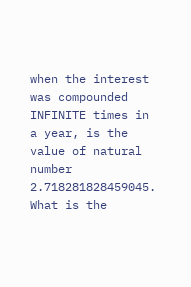when the interest was compounded INFINITE times in a year, is the value of natural number 2.718281828459045. What is the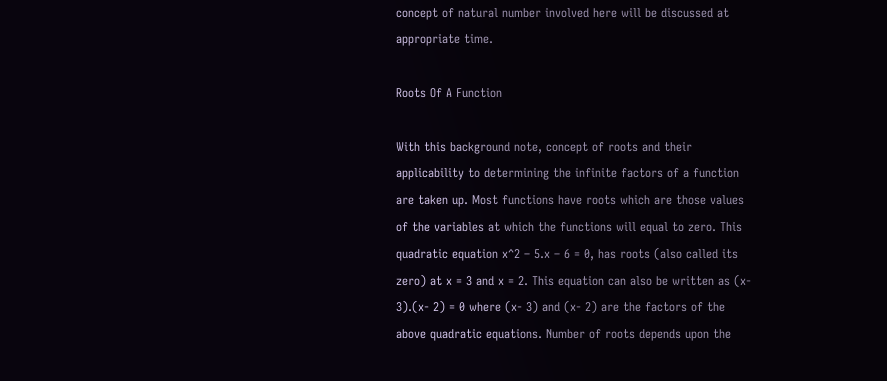concept of natural number involved here will be discussed at appropriate time.

Roots Of A Function

With this background note, concept of roots and their applicability to determining the infinite factors of a function are taken up. Most functions have roots which are those values of the variables at which the functions will equal to zero. This quadratic equation x^2 – 5.x – 6 = 0, has roots (also called its zero) at x = 3 and x = 2. This equation can also be written as (x- 3).(x- 2) = 0 where (x- 3) and (x- 2) are the factors of the above quadratic equations. Number of roots depends upon the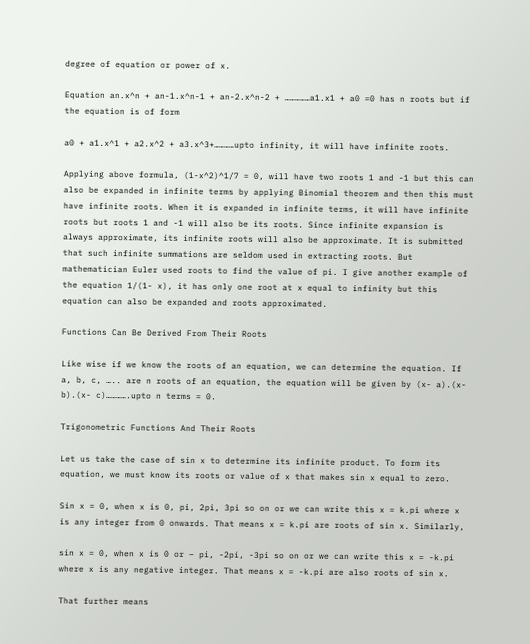degree of equation or power of x.

Equation an.x^n + an-1.x^n-1 + an-2.x^n-2 + ……………a1.x1 + a0 =0 has n roots but if the equation is of form

a0 + a1.x^1 + a2.x^2 + a3.x^3+…………upto infinity, it will have infinite roots.

Applying above formula, (1-x^2)^1/7 = 0, will have two roots 1 and -1 but this can also be expanded in infinite terms by applying Binomial theorem and then this must have infinite roots. When it is expanded in infinite terms, it will have infinite roots but roots 1 and -1 will also be its roots. Since infinite expansion is always approximate, its infinite roots will also be approximate. It is submitted that such infinite summations are seldom used in extracting roots. But mathematician Euler used roots to find the value of pi. I give another example of the equation 1/(1- x), it has only one root at x equal to infinity but this equation can also be expanded and roots approximated.

Functions Can Be Derived From Their Roots

Like wise if we know the roots of an equation, we can determine the equation. If a, b, c, ….. are n roots of an equation, the equation will be given by (x- a).(x- b).(x- c)………….upto n terms = 0.

Trigonometric Functions And Their Roots

Let us take the case of sin x to determine its infinite product. To form its equation, we must know its roots or value of x that makes sin x equal to zero.

Sin x = 0, when x is 0, pi, 2pi, 3pi so on or we can write this x = k.pi where x is any integer from 0 onwards. That means x = k.pi are roots of sin x. Similarly,

sin x = 0, when x is 0 or – pi, -2pi, -3pi so on or we can write this x = -k.pi where x is any negative integer. That means x = -k.pi are also roots of sin x.

That further means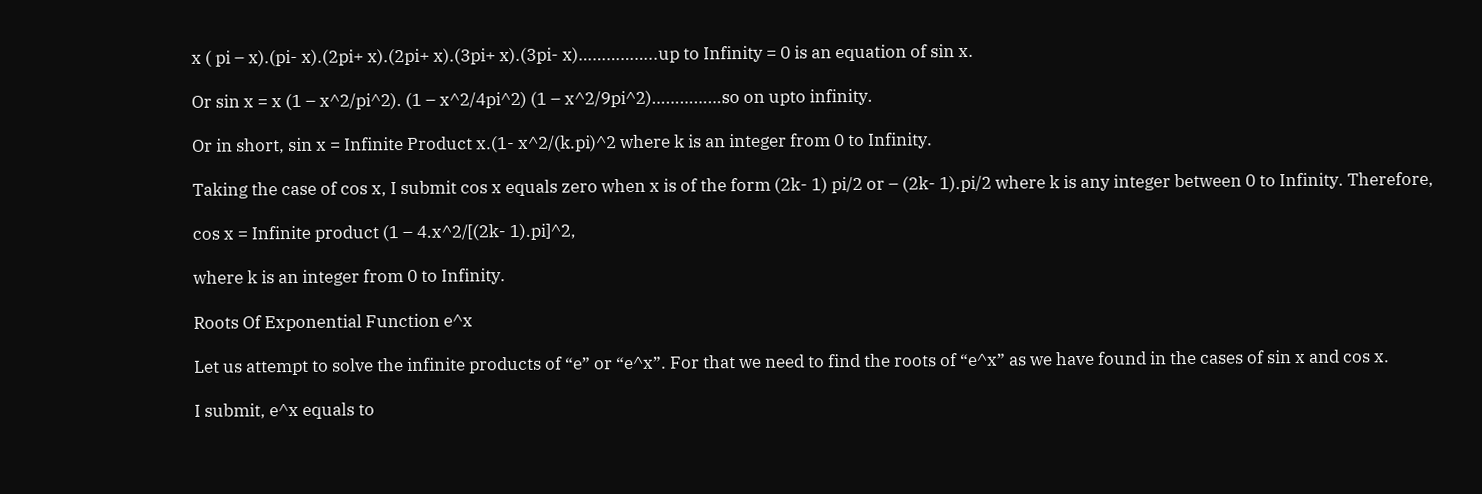x ( pi – x).(pi- x).(2pi+ x).(2pi+ x).(3pi+ x).(3pi- x)……………..up to Infinity = 0 is an equation of sin x.

Or sin x = x (1 – x^2/pi^2). (1 – x^2/4pi^2) (1 – x^2/9pi^2)……………so on upto infinity.

Or in short, sin x = Infinite Product x.(1- x^2/(k.pi)^2 where k is an integer from 0 to Infinity.

Taking the case of cos x, I submit cos x equals zero when x is of the form (2k- 1) pi/2 or – (2k- 1).pi/2 where k is any integer between 0 to Infinity. Therefore,

cos x = Infinite product (1 – 4.x^2/[(2k- 1).pi]^2,

where k is an integer from 0 to Infinity.

Roots Of Exponential Function e^x

Let us attempt to solve the infinite products of “e” or “e^x”. For that we need to find the roots of “e^x” as we have found in the cases of sin x and cos x.

I submit, e^x equals to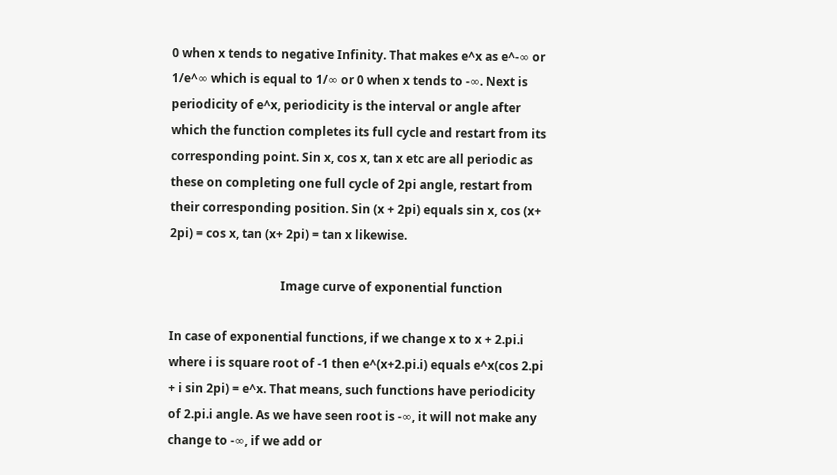0 when x tends to negative Infinity. That makes e^x as e^-∞ or 1/e^∞ which is equal to 1/∞ or 0 when x tends to -∞. Next is periodicity of e^x, periodicity is the interval or angle after which the function completes its full cycle and restart from its corresponding point. Sin x, cos x, tan x etc are all periodic as these on completing one full cycle of 2pi angle, restart from their corresponding position. Sin (x + 2pi) equals sin x, cos (x+ 2pi) = cos x, tan (x+ 2pi) = tan x likewise.

                                     Image curve of exponential function

In case of exponential functions, if we change x to x + 2.pi.i where i is square root of -1 then e^(x+2.pi.i) equals e^x(cos 2.pi + i sin 2pi) = e^x. That means, such functions have periodicity of 2.pi.i angle. As we have seen root is -∞, it will not make any change to -∞, if we add or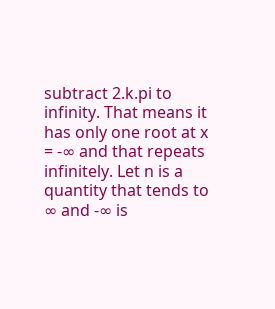subtract 2.k.pi to infinity. That means it has only one root at x = -∞ and that repeats infinitely. Let n is a quantity that tends to ∞ and -∞ is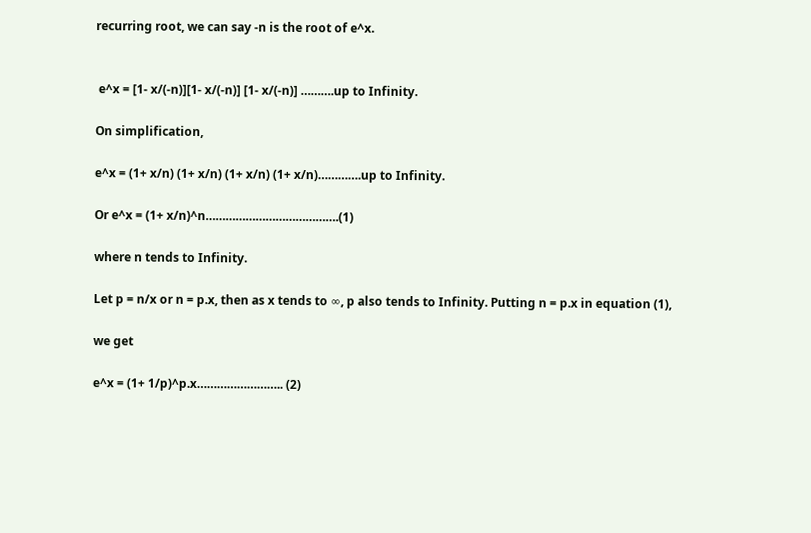recurring root, we can say -n is the root of e^x.


 e^x = [1- x/(-n)][1- x/(-n)] [1- x/(-n)] ……….up to Infinity.

On simplification,

e^x = (1+ x/n) (1+ x/n) (1+ x/n) (1+ x/n)………….up to Infinity.

Or e^x = (1+ x/n)^n………………………………….(1)

where n tends to Infinity.

Let p = n/x or n = p.x, then as x tends to ∞, p also tends to Infinity. Putting n = p.x in equation (1),

we get

e^x = (1+ 1/p)^p.x…………………….. (2)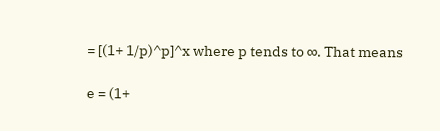= [(1+ 1/p)^p]^x where p tends to ∞. That means

e = (1+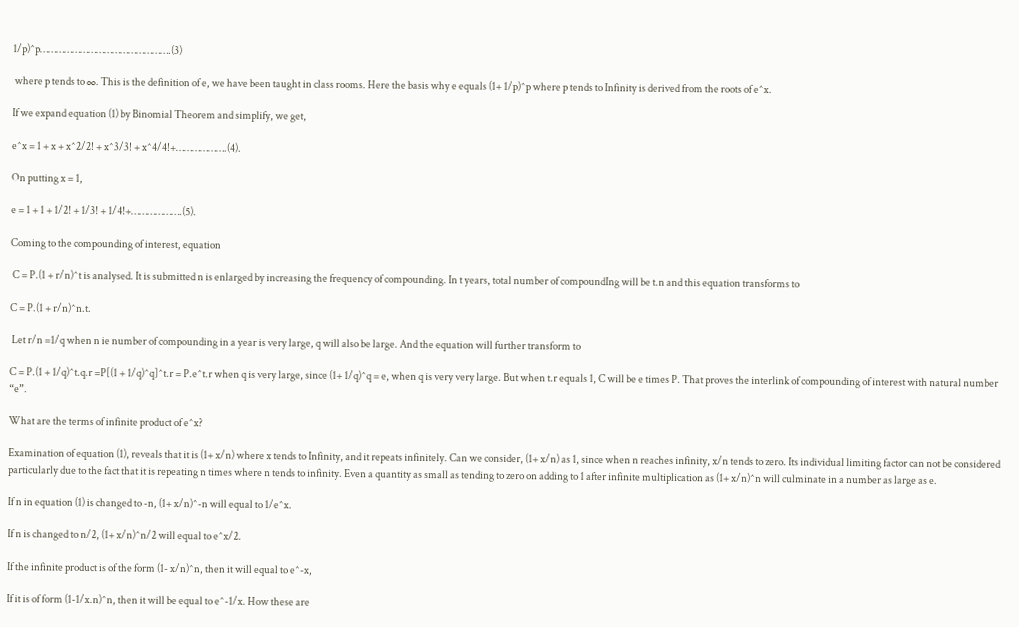1/p)^p………………………………………….(3)

 where p tends to ∞. This is the definition of e, we have been taught in class rooms. Here the basis why e equals (1+ 1/p)^p where p tends to Infinity is derived from the roots of e^x.

If we expand equation (1) by Binomial Theorem and simplify, we get,

e^x = 1 + x + x^2/2! + x^3/3! + x^4/4!+……………….(4).

On putting x = 1,

e = 1 + 1 + 1/2! + 1/3! + 1/4!+……………….(5).

Coming to the compounding of interest, equation

 C = P.(1 + r/n)^t is analysed. It is submitted n is enlarged by increasing the frequency of compounding. In t years, total number of compoundIng will be t.n and this equation transforms to

C = P.(1 + r/n)^n.t.

 Let r/n =1/q when n ie number of compounding in a year is very large, q will also be large. And the equation will further transform to

C = P.(1 + 1/q)^t.q.r =P[(1 + 1/q)^q]^t.r = P.e^t.r when q is very large, since (1+ 1/q)^q = e, when q is very very large. But when t.r equals 1, C will be e times P. That proves the interlink of compounding of interest with natural number “e”.

What are the terms of infinite product of e^x?

Examination of equation (1), reveals that it is (1+ x/n) where x tends to Infinity, and it repeats infinitely. Can we consider, (1+ x/n) as 1, since when n reaches infinity, x/n tends to zero. Its individual limiting factor can not be considered particularly due to the fact that it is repeating n times where n tends to infinity. Even a quantity as small as tending to zero on adding to 1 after infinite multiplication as (1+ x/n)^n will culminate in a number as large as e.

If n in equation (1) is changed to -n, (1+ x/n)^-n will equal to 1/e^x.

If n is changed to n/2, (1+ x/n)^n/2 will equal to e^x/2.

If the infinite product is of the form (1- x/n)^n, then it will equal to e^-x,

If it is of form (1-1/x.n)^n, then it will be equal to e^-1/x. How these are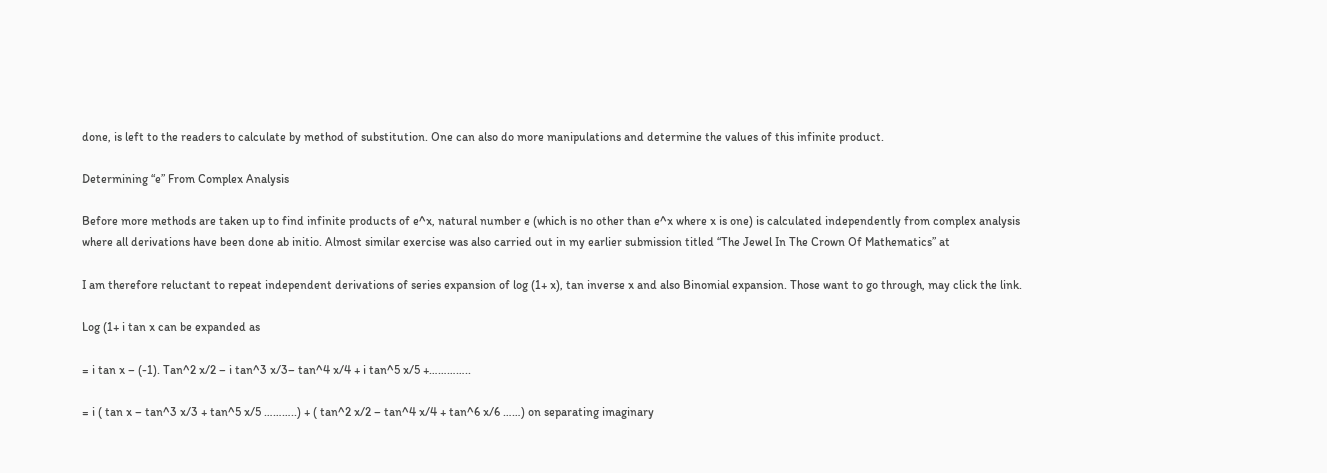done, is left to the readers to calculate by method of substitution. One can also do more manipulations and determine the values of this infinite product.

Determining “e” From Complex Analysis

Before more methods are taken up to find infinite products of e^x, natural number e (which is no other than e^x where x is one) is calculated independently from complex analysis where all derivations have been done ab initio. Almost similar exercise was also carried out in my earlier submission titled “The Jewel In The Crown Of Mathematics” at

I am therefore reluctant to repeat independent derivations of series expansion of log (1+ x), tan inverse x and also Binomial expansion. Those want to go through, may click the link.

Log (1+ i tan x can be expanded as

= i tan x – (-1). Tan^2 x/2 – i tan^3 x/3– tan^4 x/4 + i tan^5 x/5 +…………..

= i ( tan x – tan^3 x/3 + tan^5 x/5 ………..) + ( tan^2 x/2 – tan^4 x/4 + tan^6 x/6 ……) on separating imaginary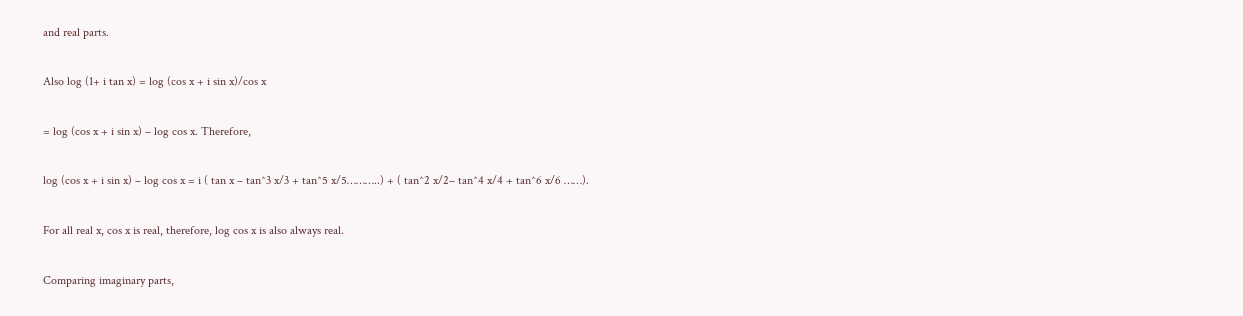and real parts.

Also log (1+ i tan x) = log (cos x + i sin x)/cos x

= log (cos x + i sin x) – log cos x. Therefore,

log (cos x + i sin x) – log cos x = i ( tan x – tan^3 x/3 + tan^5 x/5………..) + ( tan^2 x/2– tan^4 x/4 + tan^6 x/6 ……).

For all real x, cos x is real, therefore, log cos x is also always real.

Comparing imaginary parts,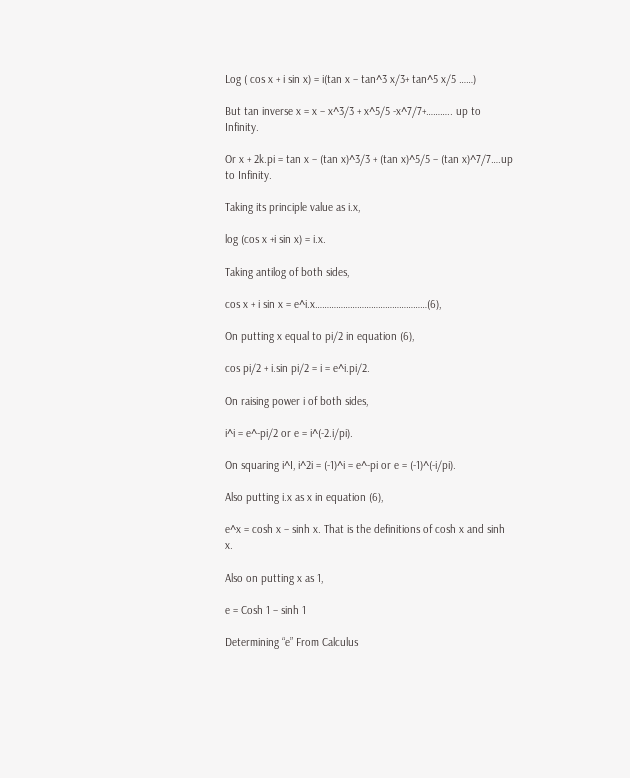Log ( cos x + i sin x) = i(tan x – tan^3 x/3+ tan^5 x/5 ……)

But tan inverse x = x – x^3/3 + x^5/5 -x^7/7+……….. up to Infinity.

Or x + 2k.pi = tan x – (tan x)^3/3 + (tan x)^5/5 – (tan x)^7/7….up to Infinity.

Taking its principle value as i.x,

log (cos x +i sin x) = i.x.

Taking antilog of both sides,

cos x + i sin x = e^i.x…………………………………………(6),

On putting x equal to pi/2 in equation (6),

cos pi/2 + i.sin pi/2 = i = e^i.pi/2.

On raising power i of both sides,

i^i = e^-pi/2 or e = i^(-2.i/pi).

On squaring i^I, i^2i = (-1)^i = e^-pi or e = (-1)^(-i/pi).

Also putting i.x as x in equation (6),

e^x = cosh x – sinh x. That is the definitions of cosh x and sinh x.

Also on putting x as 1,

e = Cosh 1 – sinh 1

Determining “e” From Calculus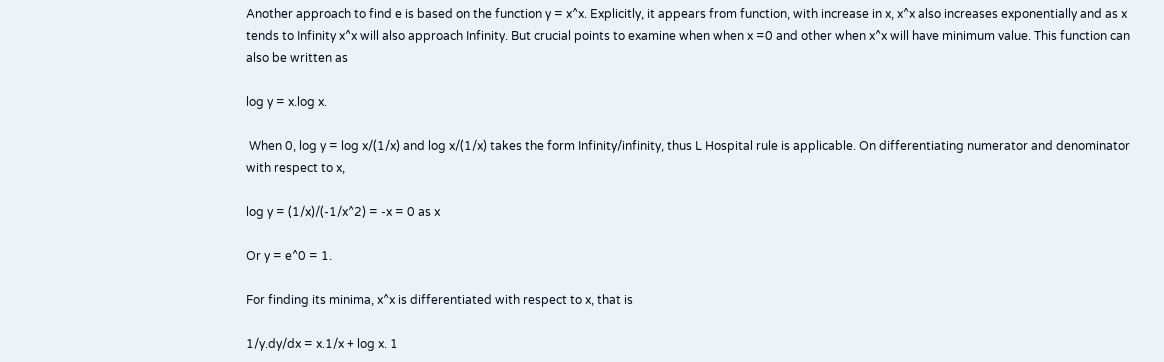Another approach to find e is based on the function y = x^x. Explicitly, it appears from function, with increase in x, x^x also increases exponentially and as x tends to Infinity x^x will also approach Infinity. But crucial points to examine when when x =0 and other when x^x will have minimum value. This function can also be written as

log y = x.log x.

 When 0, log y = log x/(1/x) and log x/(1/x) takes the form Infinity/infinity, thus L Hospital rule is applicable. On differentiating numerator and denominator with respect to x,

log y = (1/x)/(-1/x^2) = -x = 0 as x

Or y = e^0 = 1.

For finding its minima, x^x is differentiated with respect to x, that is

1/y.dy/dx = x.1/x + log x. 1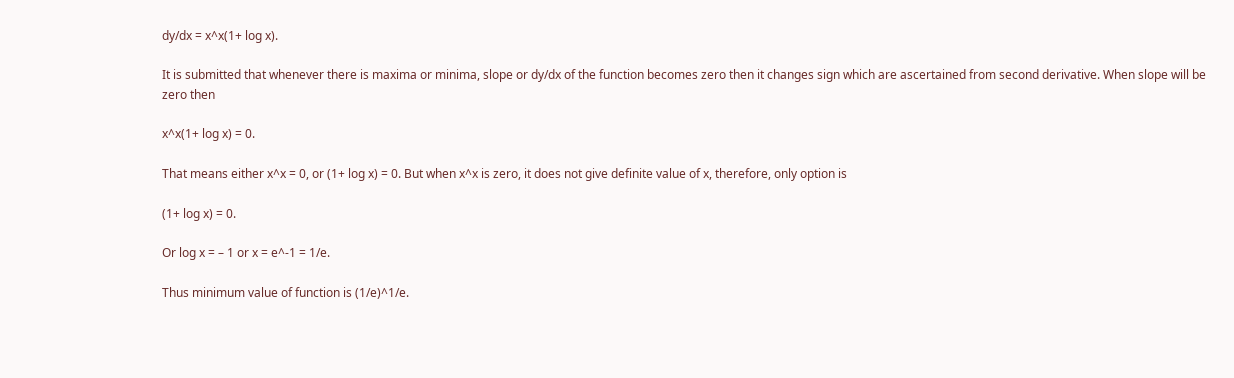dy/dx = x^x(1+ log x).

It is submitted that whenever there is maxima or minima, slope or dy/dx of the function becomes zero then it changes sign which are ascertained from second derivative. When slope will be zero then

x^x(1+ log x) = 0.

That means either x^x = 0, or (1+ log x) = 0. But when x^x is zero, it does not give definite value of x, therefore, only option is

(1+ log x) = 0.

Or log x = – 1 or x = e^-1 = 1/e.

Thus minimum value of function is (1/e)^1/e.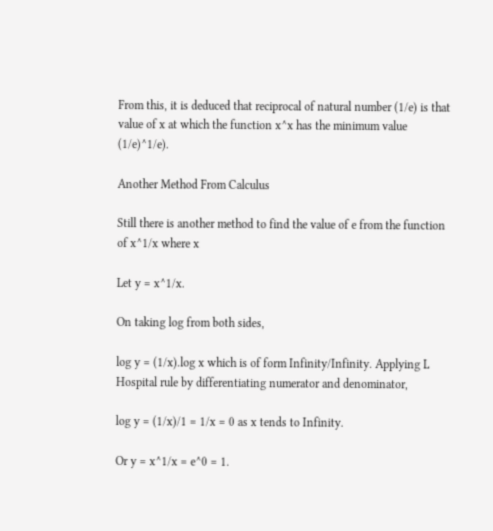From this, it is deduced that reciprocal of natural number (1/e) is that value of x at which the function x^x has the minimum value (1/e)^1/e).

Another Method From Calculus

Still there is another method to find the value of e from the function of x^1/x where x

Let y = x^1/x.

On taking log from both sides,

log y = (1/x).log x which is of form Infinity/Infinity. Applying L Hospital rule by differentiating numerator and denominator,

log y = (1/x)/1 = 1/x = 0 as x tends to Infinity.

Or y = x^1/x = e^0 = 1.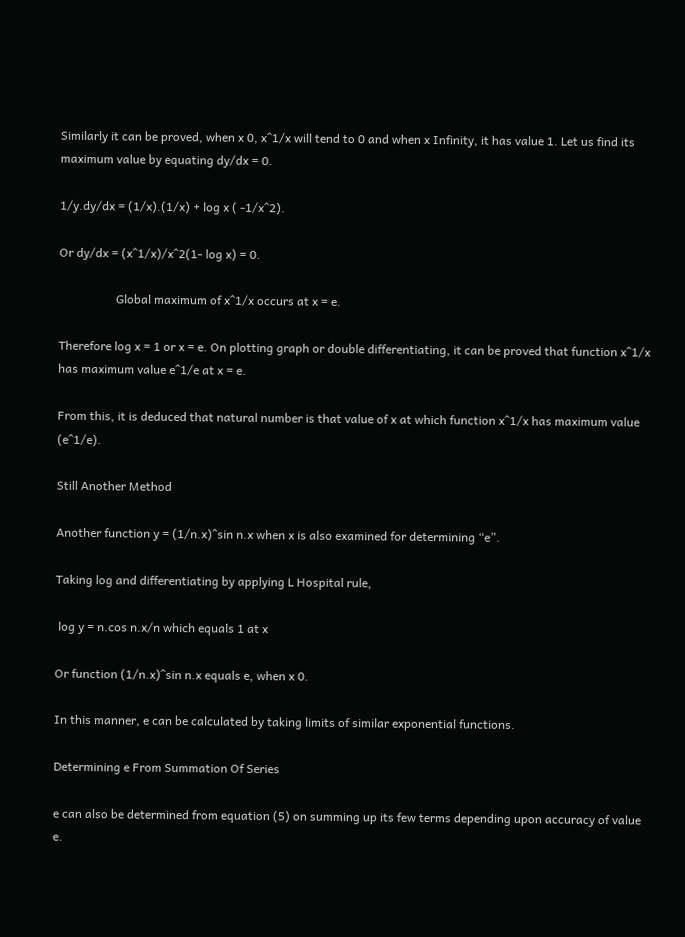Similarly it can be proved, when x 0, x^1/x will tend to 0 and when x Infinity, it has value 1. Let us find its maximum value by equating dy/dx = 0.

1/y.dy/dx = (1/x).(1/x) + log x ( -1/x^2).

Or dy/dx = (x^1/x)/x^2(1- log x) = 0.

                   Global maximum of x^1/x occurs at x = e.

Therefore log x = 1 or x = e. On plotting graph or double differentiating, it can be proved that function x^1/x has maximum value e^1/e at x = e.

From this, it is deduced that natural number is that value of x at which function x^1/x has maximum value (e^1/e).

Still Another Method

Another function y = (1/n.x)^sin n.x when x is also examined for determining “e”.

Taking log and differentiating by applying L Hospital rule,

 log y = n.cos n.x/n which equals 1 at x

Or function (1/n.x)^sin n.x equals e, when x 0.

In this manner, e can be calculated by taking limits of similar exponential functions.

Determining e From Summation Of Series

e can also be determined from equation (5) on summing up its few terms depending upon accuracy of value e.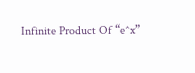Infinite Product Of “e^x”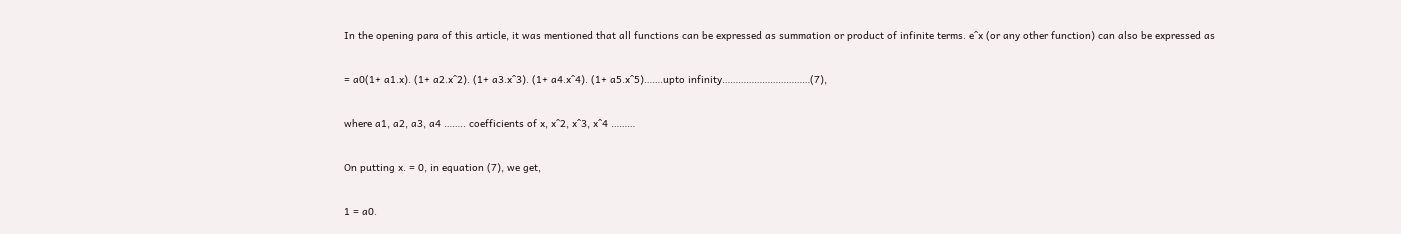In the opening para of this article, it was mentioned that all functions can be expressed as summation or product of infinite terms. e^x (or any other function) can also be expressed as

= a0(1+ a1.x). (1+ a2.x^2). (1+ a3.x^3). (1+ a4.x^4). (1+ a5.x^5)…….upto infinity……………………………(7),

where a1, a2, a3, a4 …….. coefficients of x, x^2, x^3, x^4 ………

On putting x. = 0, in equation (7), we get,

1 = a0.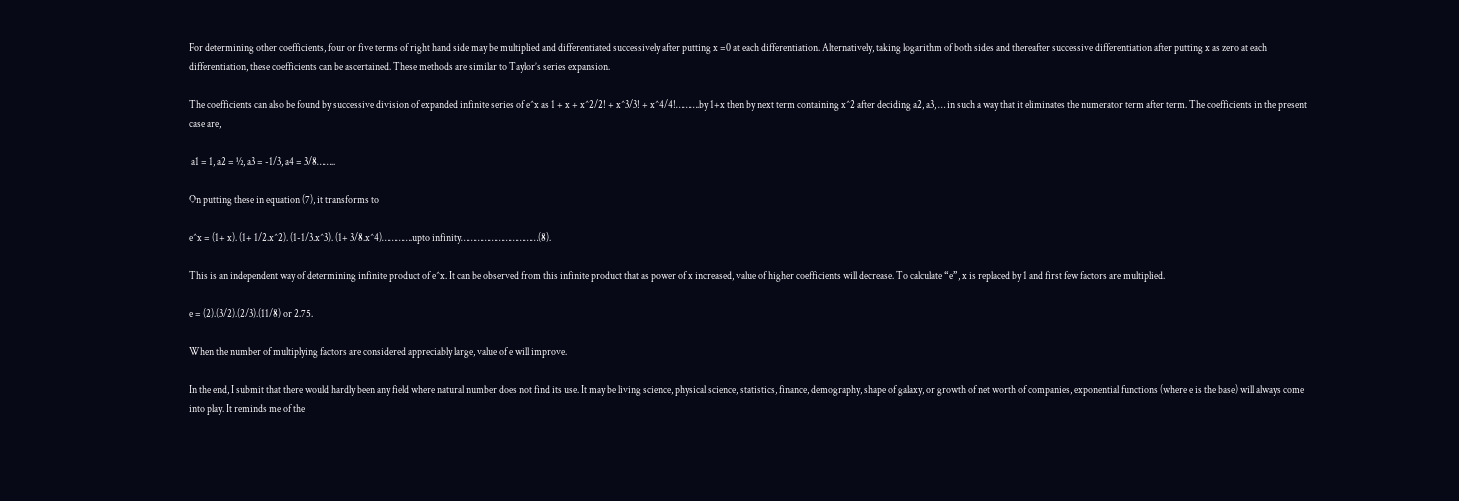For determining other coefficients, four or five terms of right hand side may be multiplied and differentiated successively after putting x =0 at each differentiation. Alternatively, taking logarithm of both sides and thereafter successive differentiation after putting x as zero at each differentiation, these coefficients can be ascertained. These methods are similar to Taylor’s series expansion.

The coefficients can also be found by successive division of expanded infinite series of e^x as 1 + x + x^2/2! + x^3/3! + x^4/4!……….by 1+x then by next term containing x^2 after deciding a2, a3, … in such a way that it eliminates the numerator term after term. The coefficients in the present case are,

 a1 = 1, a2 = ½, a3 = -1/3, a4 = 3/8……..

On putting these in equation (7), it transforms to

e^x = (1+ x). (1+ 1/2.x^2). (1-1/3.x^3). (1+ 3/8.x^4)………….upto infinity……………………………(8).

This is an independent way of determining infinite product of e^x. It can be observed from this infinite product that as power of x increased, value of higher coefficients will decrease. To calculate “e”, x is replaced by 1 and first few factors are multiplied.

e = (2).(3/2).(2/3).(11/8) or 2.75.

When the number of multiplying factors are considered appreciably large, value of e will improve.

In the end, I submit that there would hardly been any field where natural number does not find its use. It may be living science, physical science, statistics, finance, demography, shape of galaxy, or growth of net worth of companies, exponential functions (where e is the base) will always come into play. It reminds me of the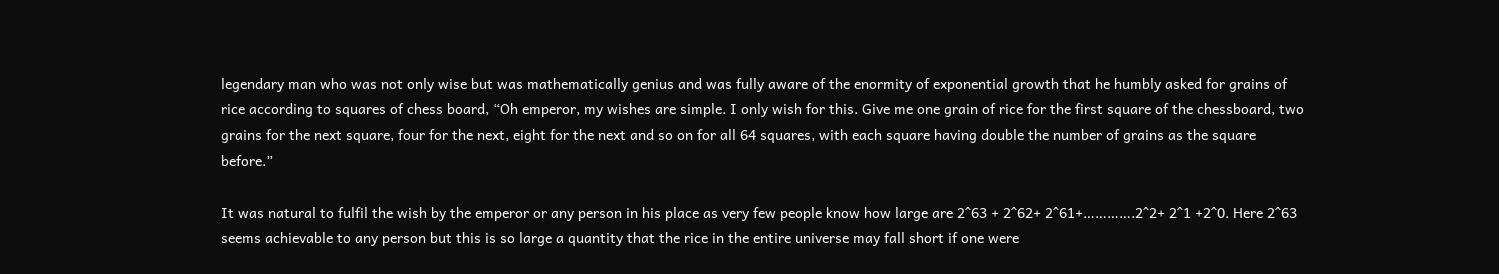legendary man who was not only wise but was mathematically genius and was fully aware of the enormity of exponential growth that he humbly asked for grains of rice according to squares of chess board, “Oh emperor, my wishes are simple. I only wish for this. Give me one grain of rice for the first square of the chessboard, two grains for the next square, four for the next, eight for the next and so on for all 64 squares, with each square having double the number of grains as the square before.”

It was natural to fulfil the wish by the emperor or any person in his place as very few people know how large are 2^63 + 2^62+ 2^61+………….2^2+ 2^1 +2^0. Here 2^63 seems achievable to any person but this is so large a quantity that the rice in the entire universe may fall short if one were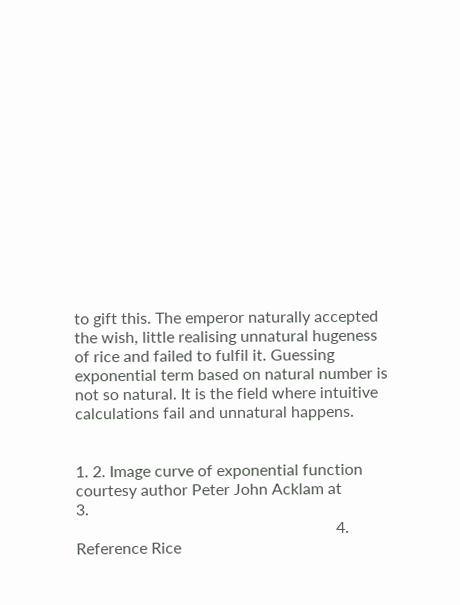to gift this. The emperor naturally accepted the wish, little realising unnatural hugeness of rice and failed to fulfil it. Guessing exponential term based on natural number is not so natural. It is the field where intuitive calculations fail and unnatural happens.


1. 2. Image curve of exponential function courtesy author Peter John Acklam at                              3.
                                                                 4. Reference Rice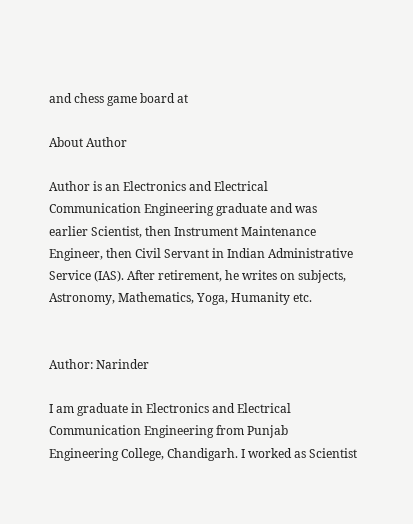and chess game board at

About Author

Author is an Electronics and Electrical Communication Engineering graduate and was earlier Scientist, then Instrument Maintenance Engineer, then Civil Servant in Indian Administrative Service (IAS). After retirement, he writes on subjects, Astronomy, Mathematics, Yoga, Humanity etc.


Author: Narinder

I am graduate in Electronics and Electrical Communication Engineering from Punjab Engineering College, Chandigarh. I worked as Scientist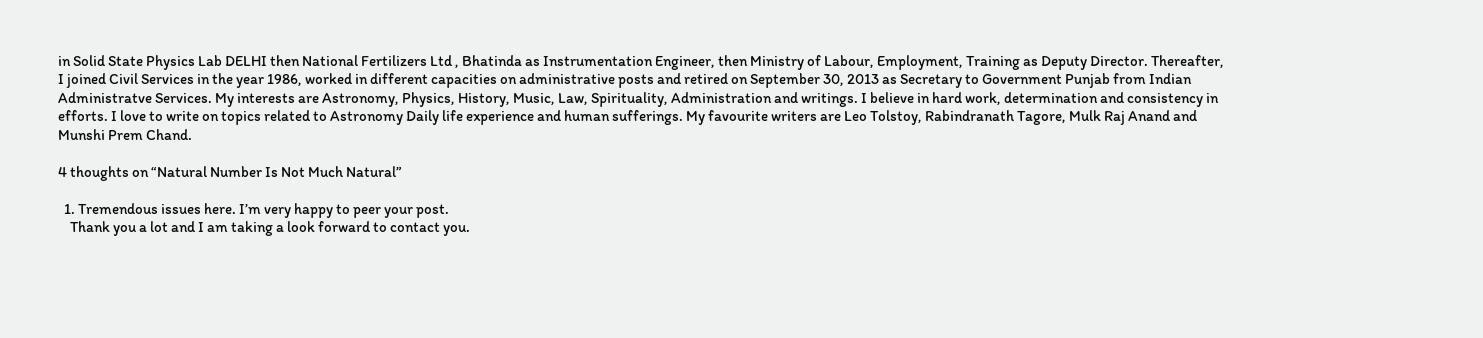in Solid State Physics Lab DELHI then National Fertilizers Ltd , Bhatinda as Instrumentation Engineer, then Ministry of Labour, Employment, Training as Deputy Director. Thereafter, I joined Civil Services in the year 1986, worked in different capacities on administrative posts and retired on September 30, 2013 as Secretary to Government Punjab from Indian Administratve Services. My interests are Astronomy, Physics, History, Music, Law, Spirituality, Administration and writings. I believe in hard work, determination and consistency in efforts. I love to write on topics related to Astronomy Daily life experience and human sufferings. My favourite writers are Leo Tolstoy, Rabindranath Tagore, Mulk Raj Anand and Munshi Prem Chand.

4 thoughts on “Natural Number Is Not Much Natural”

  1. Tremendous issues here. I’m very happy to peer your post.
    Thank you a lot and I am taking a look forward to contact you.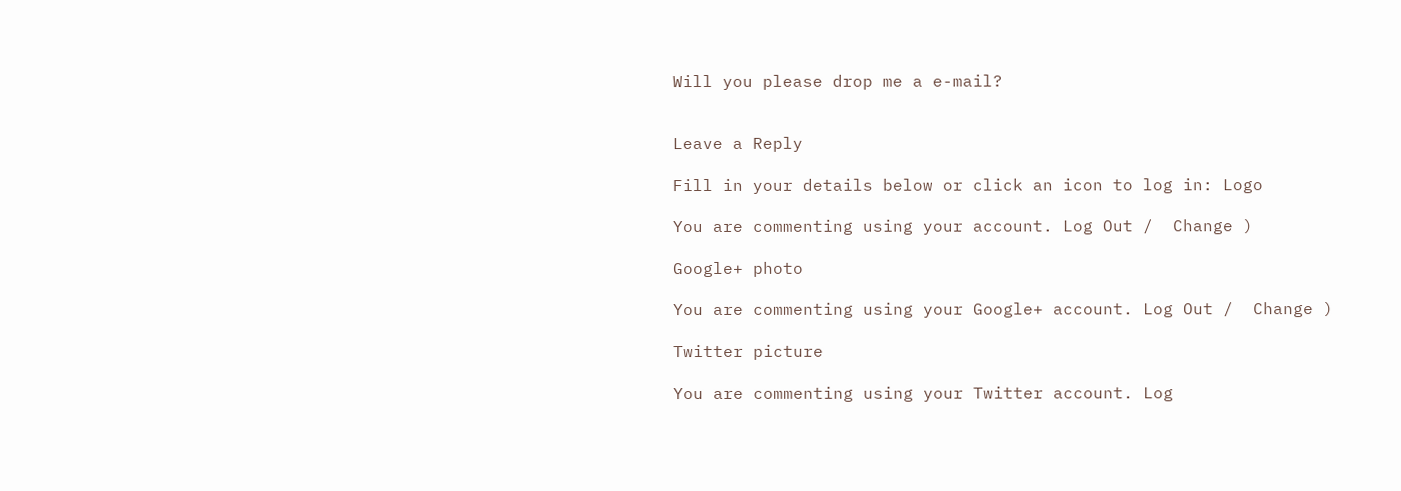Will you please drop me a e-mail?


Leave a Reply

Fill in your details below or click an icon to log in: Logo

You are commenting using your account. Log Out /  Change )

Google+ photo

You are commenting using your Google+ account. Log Out /  Change )

Twitter picture

You are commenting using your Twitter account. Log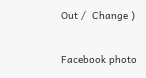Out /  Change )

Facebook photo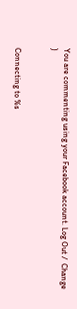You are commenting using your Facebook account. Log Out /  Change )


Connecting to %s